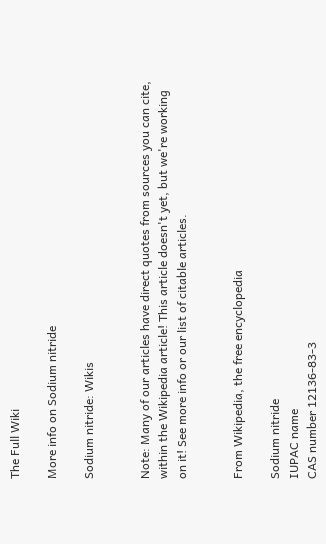The Full Wiki

More info on Sodium nitride

Sodium nitride: Wikis


Note: Many of our articles have direct quotes from sources you can cite, within the Wikipedia article! This article doesn't yet, but we're working on it! See more info or our list of citable articles.


From Wikipedia, the free encyclopedia

Sodium nitride
IUPAC name
CAS number 12136-83-3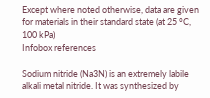Except where noted otherwise, data are given for materials in their standard state (at 25 °C, 100 kPa)
Infobox references

Sodium nitride (Na3N) is an extremely labile alkali metal nitride. It was synthesized by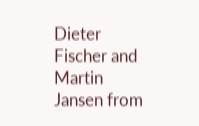Dieter Fischer and Martin Jansen from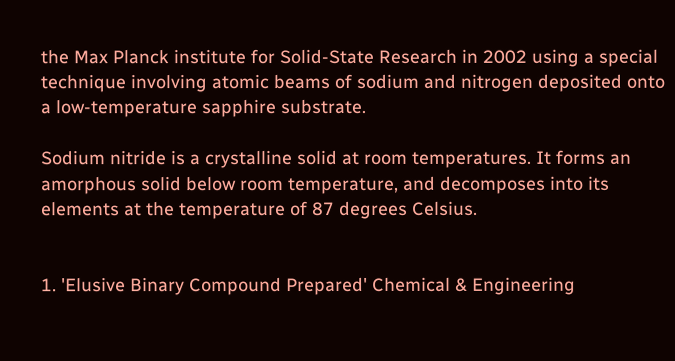the Max Planck institute for Solid-State Research in 2002 using a special technique involving atomic beams of sodium and nitrogen deposited onto a low-temperature sapphire substrate.

Sodium nitride is a crystalline solid at room temperatures. It forms an amorphous solid below room temperature, and decomposes into its elements at the temperature of 87 degrees Celsius.


1. 'Elusive Binary Compound Prepared' Chemical & Engineering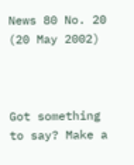News 80 No. 20 (20 May 2002)



Got something to say? Make a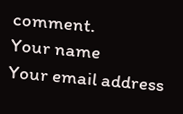comment.
Your name
Your email address